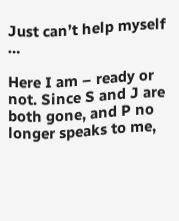Just can’t help myself …

Here I am – ready or not. Since S and J are both gone, and P no longer speaks to me,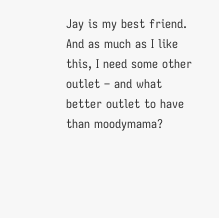Jay is my best friend. And as much as I like this, I need some other outlet – and what better outlet to have than moodymama?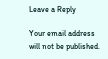Leave a Reply

Your email address will not be published.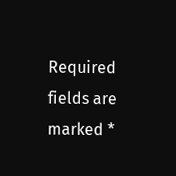Required fields are marked *